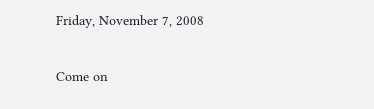Friday, November 7, 2008

Come on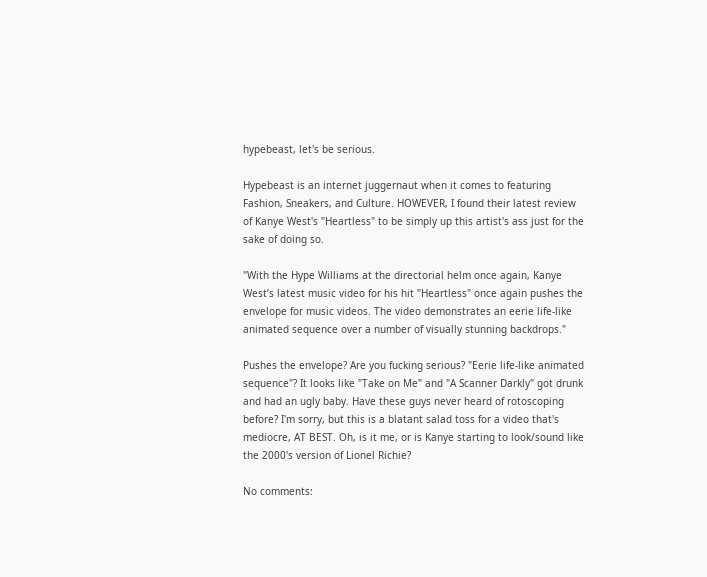hypebeast, let's be serious.

Hypebeast is an internet juggernaut when it comes to featuring Fashion, Sneakers, and Culture. HOWEVER, I found their latest review of Kanye West's "Heartless" to be simply up this artist's ass just for the sake of doing so.

"With the Hype Williams at the directorial helm once again, Kanye West’s latest music video for his hit "Heartless" once again pushes the envelope for music videos. The video demonstrates an eerie life-like animated sequence over a number of visually stunning backdrops."

Pushes the envelope? Are you fucking serious? "Eerie life-like animated sequence"? It looks like "Take on Me" and "A Scanner Darkly" got drunk and had an ugly baby. Have these guys never heard of rotoscoping before? I'm sorry, but this is a blatant salad toss for a video that's mediocre, AT BEST. Oh, is it me, or is Kanye starting to look/sound like the 2000's version of Lionel Richie?

No comments: